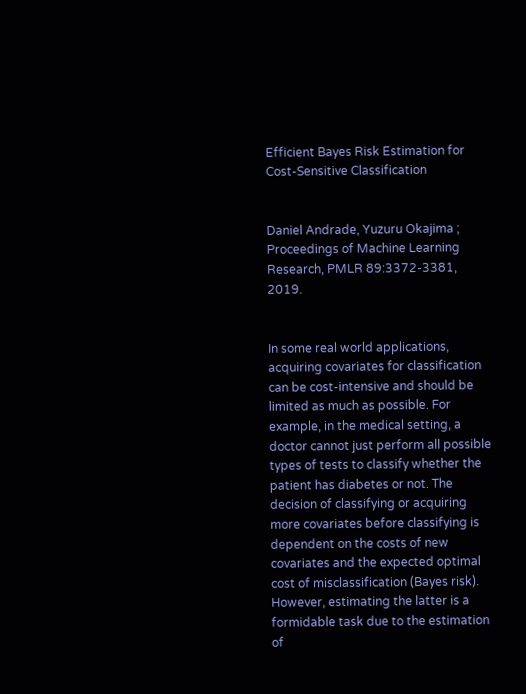Efficient Bayes Risk Estimation for Cost-Sensitive Classification


Daniel Andrade, Yuzuru Okajima ;
Proceedings of Machine Learning Research, PMLR 89:3372-3381, 2019.


In some real world applications, acquiring covariates for classification can be cost-intensive and should be limited as much as possible. For example, in the medical setting, a doctor cannot just perform all possible types of tests to classify whether the patient has diabetes or not. The decision of classifying or acquiring more covariates before classifying is dependent on the costs of new covariates and the expected optimal cost of misclassification (Bayes risk). However, estimating the latter is a formidable task due to the estimation of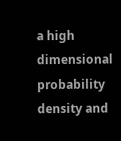a high dimensional probability density and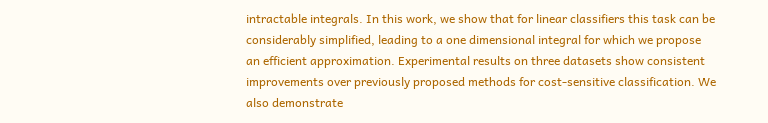intractable integrals. In this work, we show that for linear classifiers this task can be considerably simplified, leading to a one dimensional integral for which we propose an efficient approximation. Experimental results on three datasets show consistent improvements over previously proposed methods for cost-sensitive classification. We also demonstrate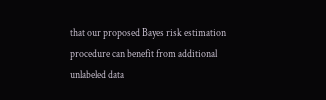that our proposed Bayes risk estimation procedure can benefit from additional unlabeled data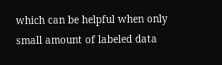which can be helpful when only small amount of labeled data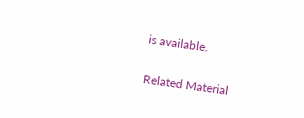is available.

Related Material